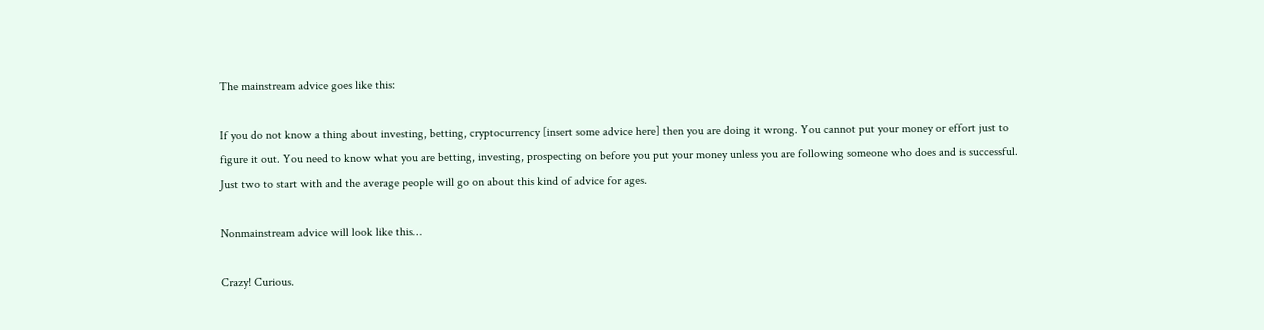The mainstream advice goes like this:

If you do not know a thing about investing, betting, cryptocurrency [insert some advice here] then you are doing it wrong. You cannot put your money or effort just to figure it out. You need to know what you are betting, investing, prospecting on before you put your money unless you are following someone who does and is successful. Just two to start with and the average people will go on about this kind of advice for ages.

Nonmainstream advice will look like this…

Crazy! Curious.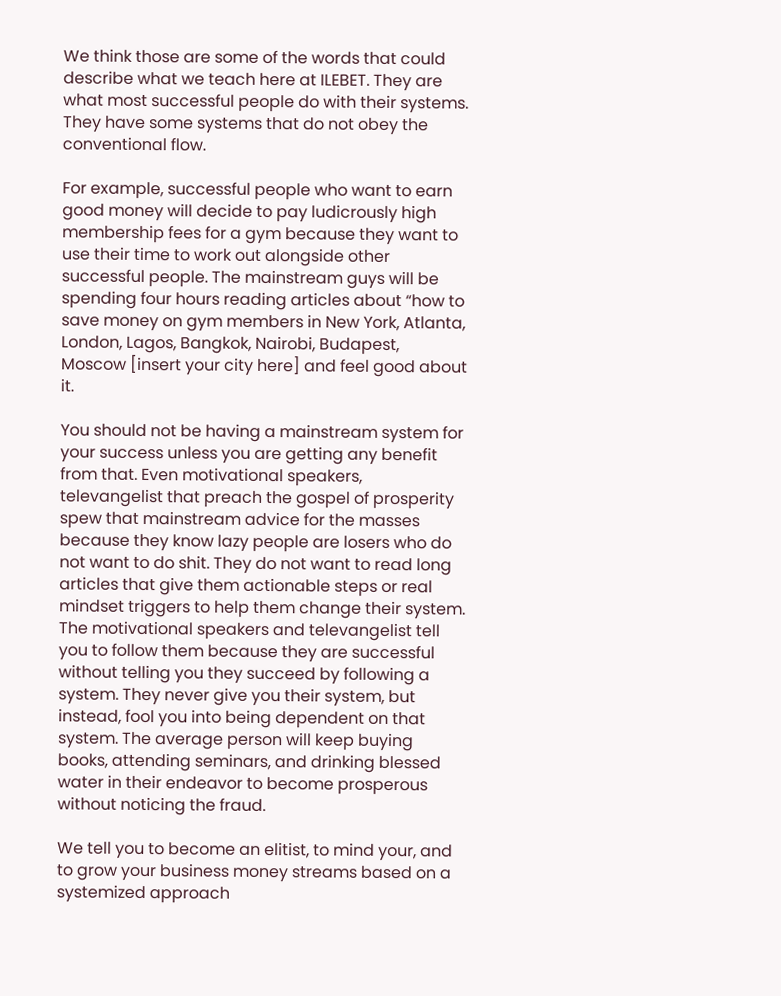We think those are some of the words that could describe what we teach here at ILEBET. They are what most successful people do with their systems. They have some systems that do not obey the conventional flow.

For example, successful people who want to earn good money will decide to pay ludicrously high membership fees for a gym because they want to use their time to work out alongside other successful people. The mainstream guys will be spending four hours reading articles about “how to save money on gym members in New York, Atlanta, London, Lagos, Bangkok, Nairobi, Budapest, Moscow [insert your city here] and feel good about it.

You should not be having a mainstream system for your success unless you are getting any benefit from that. Even motivational speakers, televangelist that preach the gospel of prosperity spew that mainstream advice for the masses because they know lazy people are losers who do not want to do shit. They do not want to read long articles that give them actionable steps or real mindset triggers to help them change their system. The motivational speakers and televangelist tell you to follow them because they are successful without telling you they succeed by following a system. They never give you their system, but instead, fool you into being dependent on that system. The average person will keep buying books, attending seminars, and drinking blessed water in their endeavor to become prosperous without noticing the fraud.

We tell you to become an elitist, to mind your, and to grow your business money streams based on a systemized approach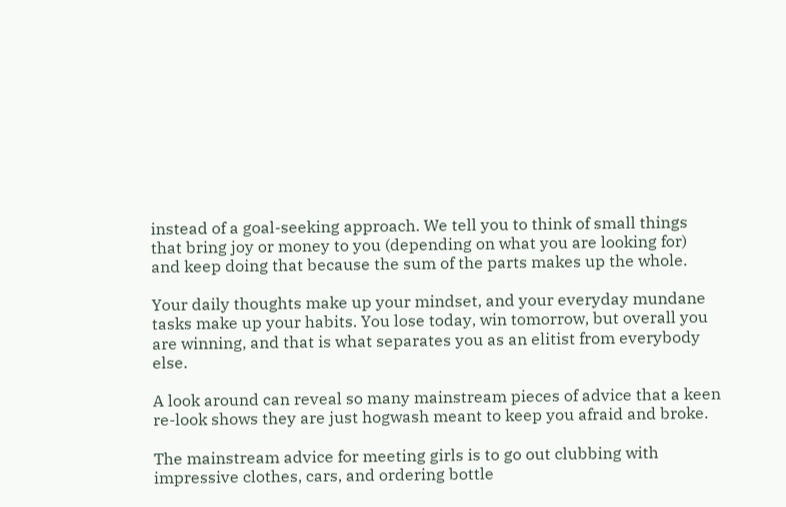instead of a goal-seeking approach. We tell you to think of small things that bring joy or money to you (depending on what you are looking for) and keep doing that because the sum of the parts makes up the whole.

Your daily thoughts make up your mindset, and your everyday mundane tasks make up your habits. You lose today, win tomorrow, but overall you are winning, and that is what separates you as an elitist from everybody else.

A look around can reveal so many mainstream pieces of advice that a keen re-look shows they are just hogwash meant to keep you afraid and broke.

The mainstream advice for meeting girls is to go out clubbing with impressive clothes, cars, and ordering bottle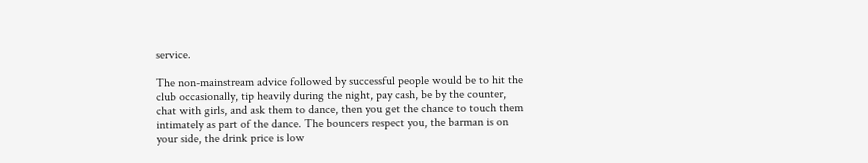service.

The non-mainstream advice followed by successful people would be to hit the club occasionally, tip heavily during the night, pay cash, be by the counter, chat with girls, and ask them to dance, then you get the chance to touch them intimately as part of the dance. The bouncers respect you, the barman is on your side, the drink price is low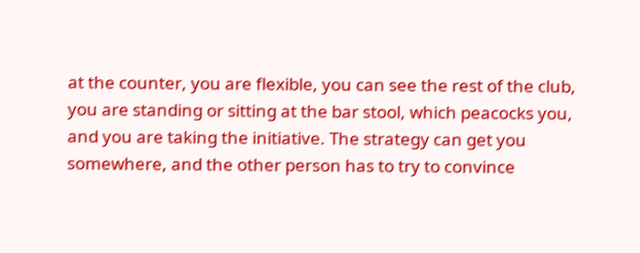at the counter, you are flexible, you can see the rest of the club, you are standing or sitting at the bar stool, which peacocks you, and you are taking the initiative. The strategy can get you somewhere, and the other person has to try to convince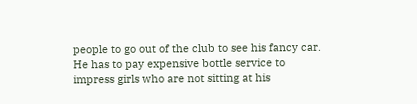people to go out of the club to see his fancy car. He has to pay expensive bottle service to impress girls who are not sitting at his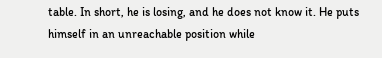table. In short, he is losing, and he does not know it. He puts himself in an unreachable position while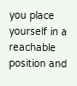you place yourself in a reachable position and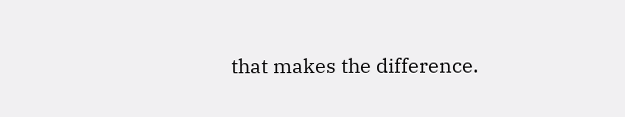that makes the difference.